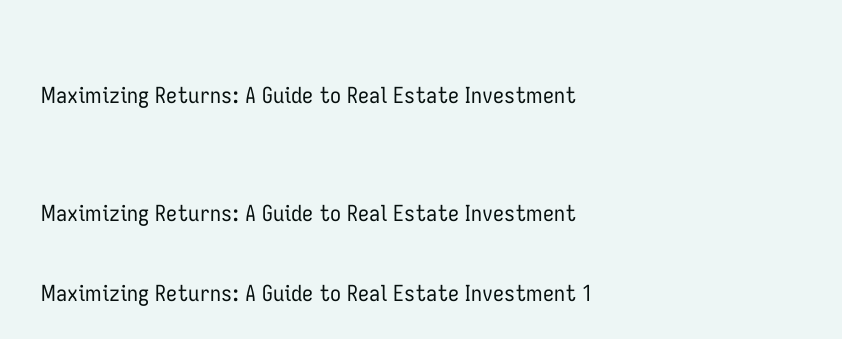Maximizing Returns: A Guide to Real Estate Investment


Maximizing Returns: A Guide to Real Estate Investment

Maximizing Returns: A Guide to Real Estate Investment 1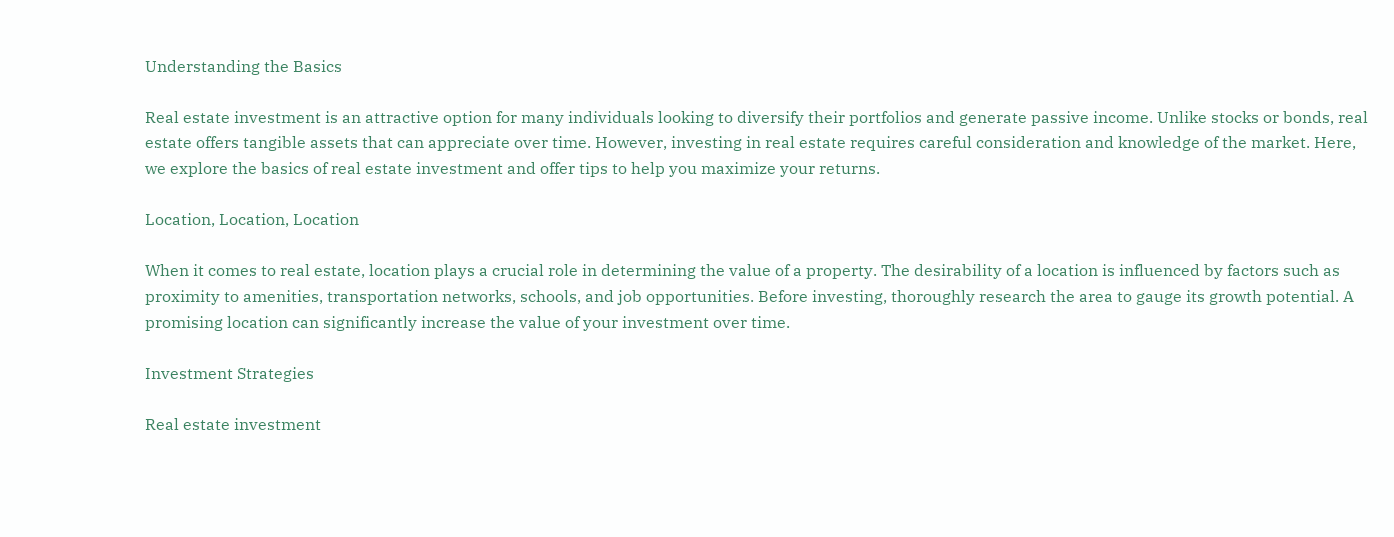Understanding the Basics

Real estate investment is an attractive option for many individuals looking to diversify their portfolios and generate passive income. Unlike stocks or bonds, real estate offers tangible assets that can appreciate over time. However, investing in real estate requires careful consideration and knowledge of the market. Here, we explore the basics of real estate investment and offer tips to help you maximize your returns.

Location, Location, Location

When it comes to real estate, location plays a crucial role in determining the value of a property. The desirability of a location is influenced by factors such as proximity to amenities, transportation networks, schools, and job opportunities. Before investing, thoroughly research the area to gauge its growth potential. A promising location can significantly increase the value of your investment over time.

Investment Strategies

Real estate investment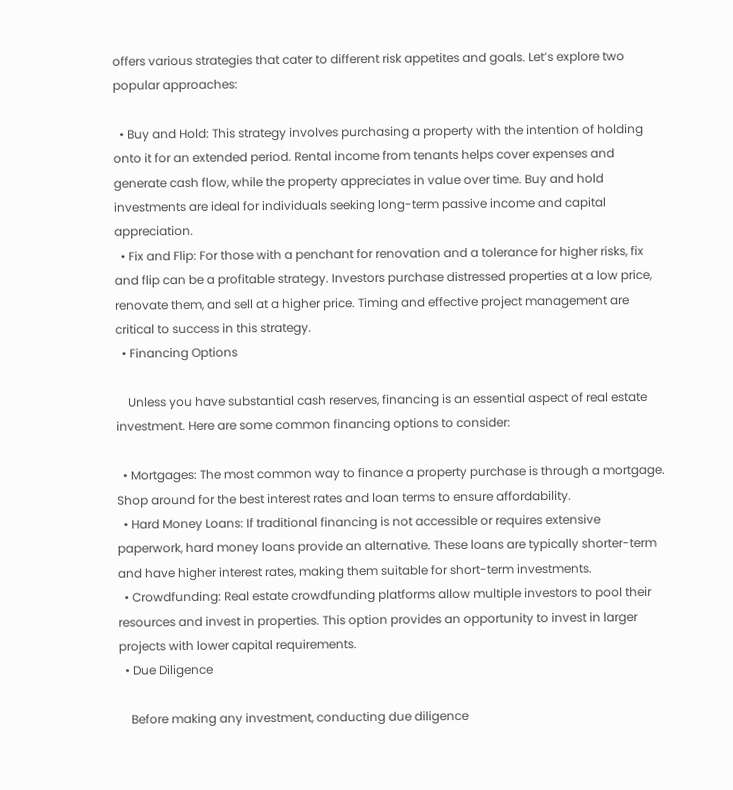offers various strategies that cater to different risk appetites and goals. Let’s explore two popular approaches:

  • Buy and Hold: This strategy involves purchasing a property with the intention of holding onto it for an extended period. Rental income from tenants helps cover expenses and generate cash flow, while the property appreciates in value over time. Buy and hold investments are ideal for individuals seeking long-term passive income and capital appreciation.
  • Fix and Flip: For those with a penchant for renovation and a tolerance for higher risks, fix and flip can be a profitable strategy. Investors purchase distressed properties at a low price, renovate them, and sell at a higher price. Timing and effective project management are critical to success in this strategy.
  • Financing Options

    Unless you have substantial cash reserves, financing is an essential aspect of real estate investment. Here are some common financing options to consider:

  • Mortgages: The most common way to finance a property purchase is through a mortgage. Shop around for the best interest rates and loan terms to ensure affordability.
  • Hard Money Loans: If traditional financing is not accessible or requires extensive paperwork, hard money loans provide an alternative. These loans are typically shorter-term and have higher interest rates, making them suitable for short-term investments.
  • Crowdfunding: Real estate crowdfunding platforms allow multiple investors to pool their resources and invest in properties. This option provides an opportunity to invest in larger projects with lower capital requirements.
  • Due Diligence

    Before making any investment, conducting due diligence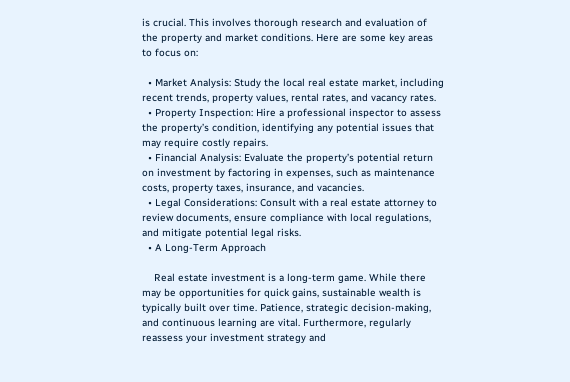is crucial. This involves thorough research and evaluation of the property and market conditions. Here are some key areas to focus on:

  • Market Analysis: Study the local real estate market, including recent trends, property values, rental rates, and vacancy rates.
  • Property Inspection: Hire a professional inspector to assess the property’s condition, identifying any potential issues that may require costly repairs.
  • Financial Analysis: Evaluate the property’s potential return on investment by factoring in expenses, such as maintenance costs, property taxes, insurance, and vacancies.
  • Legal Considerations: Consult with a real estate attorney to review documents, ensure compliance with local regulations, and mitigate potential legal risks.
  • A Long-Term Approach

    Real estate investment is a long-term game. While there may be opportunities for quick gains, sustainable wealth is typically built over time. Patience, strategic decision-making, and continuous learning are vital. Furthermore, regularly reassess your investment strategy and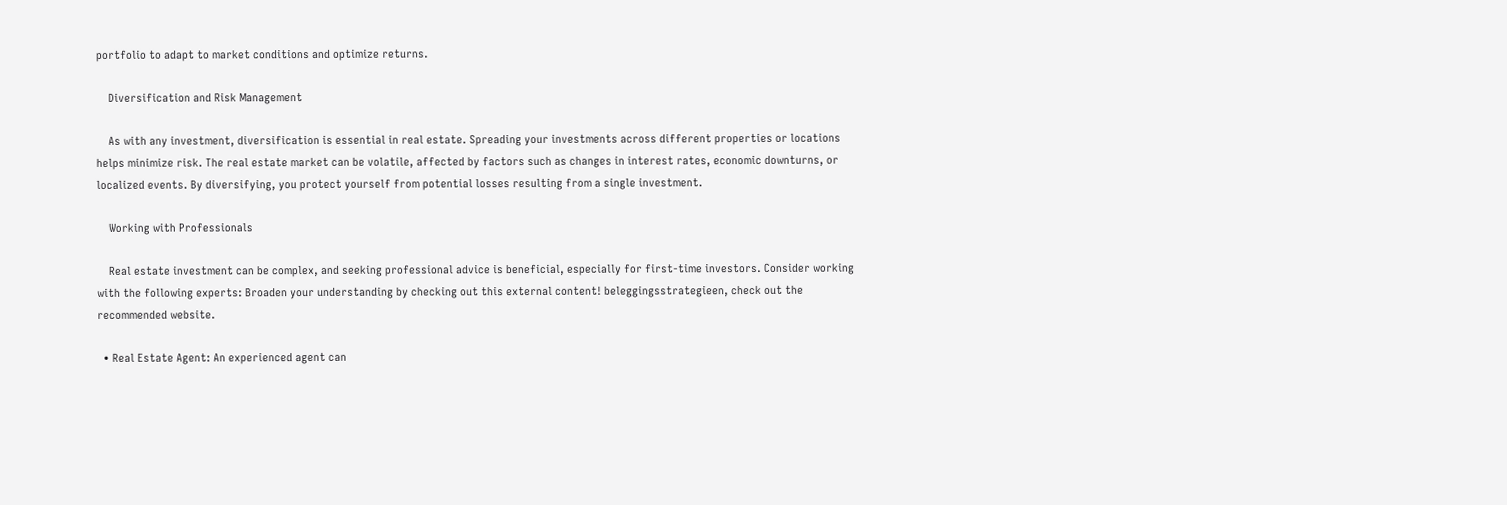portfolio to adapt to market conditions and optimize returns.

    Diversification and Risk Management

    As with any investment, diversification is essential in real estate. Spreading your investments across different properties or locations helps minimize risk. The real estate market can be volatile, affected by factors such as changes in interest rates, economic downturns, or localized events. By diversifying, you protect yourself from potential losses resulting from a single investment.

    Working with Professionals

    Real estate investment can be complex, and seeking professional advice is beneficial, especially for first-time investors. Consider working with the following experts: Broaden your understanding by checking out this external content! beleggingsstrategieen, check out the recommended website.

  • Real Estate Agent: An experienced agent can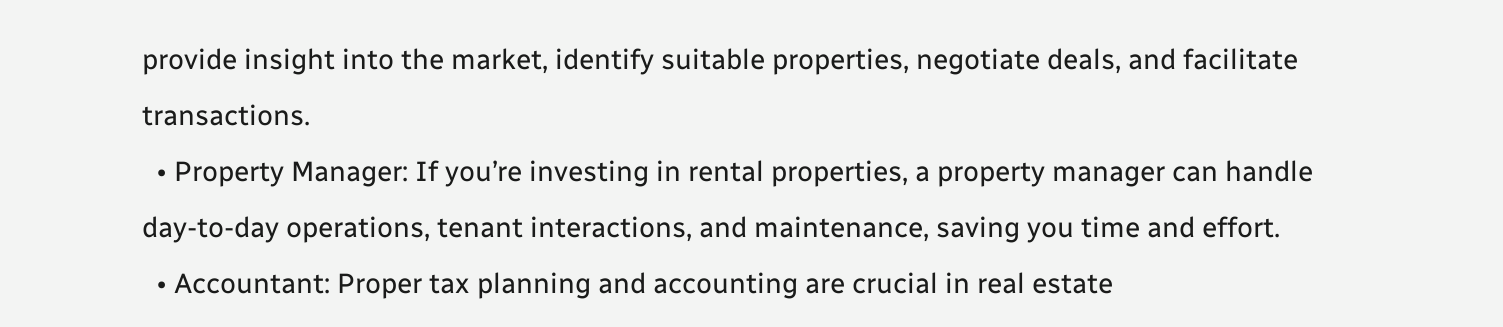provide insight into the market, identify suitable properties, negotiate deals, and facilitate transactions.
  • Property Manager: If you’re investing in rental properties, a property manager can handle day-to-day operations, tenant interactions, and maintenance, saving you time and effort.
  • Accountant: Proper tax planning and accounting are crucial in real estate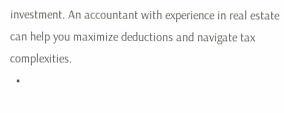investment. An accountant with experience in real estate can help you maximize deductions and navigate tax complexities.
  •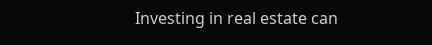Investing in real estate can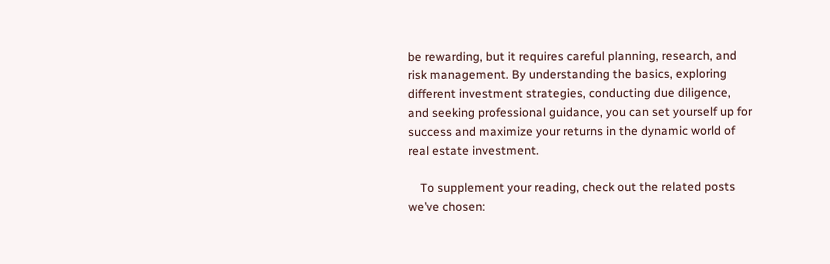be rewarding, but it requires careful planning, research, and risk management. By understanding the basics, exploring different investment strategies, conducting due diligence, and seeking professional guidance, you can set yourself up for success and maximize your returns in the dynamic world of real estate investment.

    To supplement your reading, check out the related posts we’ve chosen: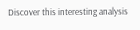Discover this interesting analysis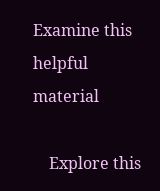Examine this helpful material

    Explore this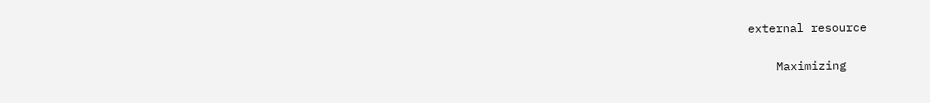external resource

    Maximizing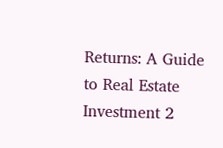Returns: A Guide to Real Estate Investment 2